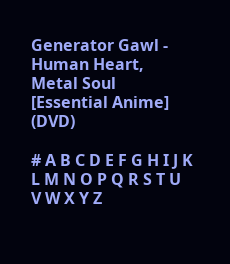Generator Gawl - Human Heart, Metal Soul [Essential Anime] (DVD)

# A B C D E F G H I J K L M N O P Q R S T U V W X Y Z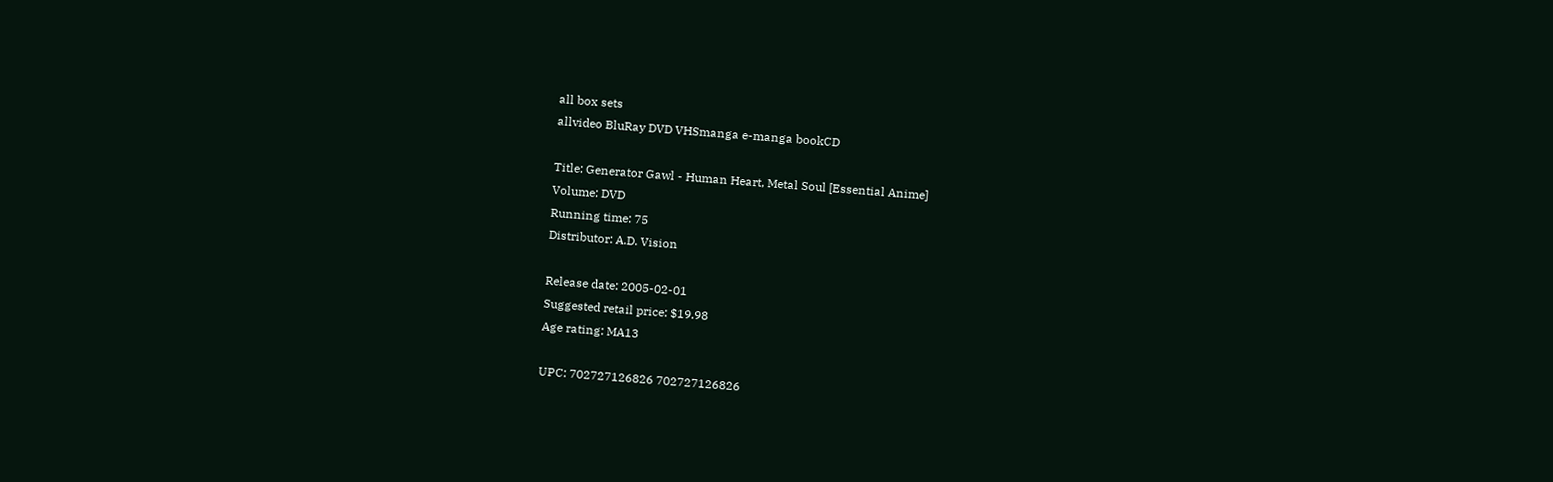all box sets
allvideo BluRay DVD VHSmanga e-manga bookCD

Title: Generator Gawl - Human Heart, Metal Soul [Essential Anime]
Volume: DVD
Running time: 75
Distributor: A.D. Vision

Release date: 2005-02-01
Suggested retail price: $19.98
Age rating: MA13

UPC: 702727126826 702727126826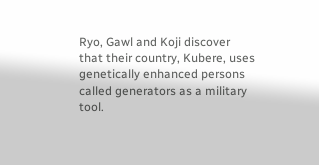Ryo, Gawl and Koji discover that their country, Kubere, uses genetically enhanced persons called generators as a military tool.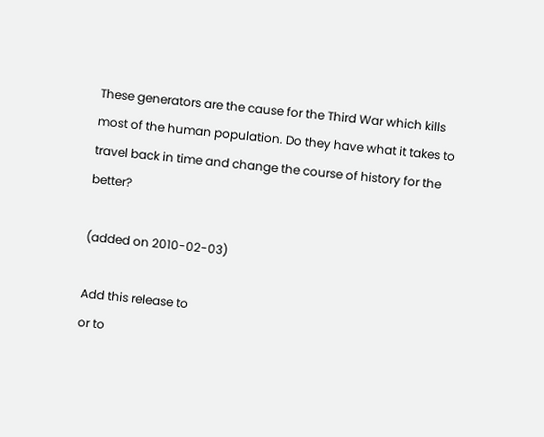These generators are the cause for the Third War which kills most of the human population. Do they have what it takes to travel back in time and change the course of history for the better?

(added on 2010-02-03)

Add this release to
or to